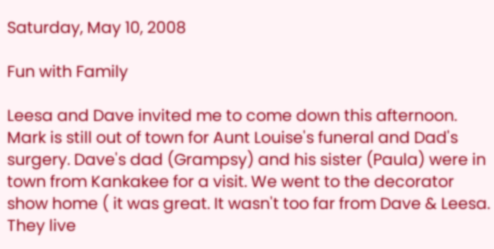Saturday, May 10, 2008

Fun with Family

Leesa and Dave invited me to come down this afternoon. Mark is still out of town for Aunt Louise's funeral and Dad's surgery. Dave's dad (Grampsy) and his sister (Paula) were in town from Kankakee for a visit. We went to the decorator show home ( it was great. It wasn't too far from Dave & Leesa. They live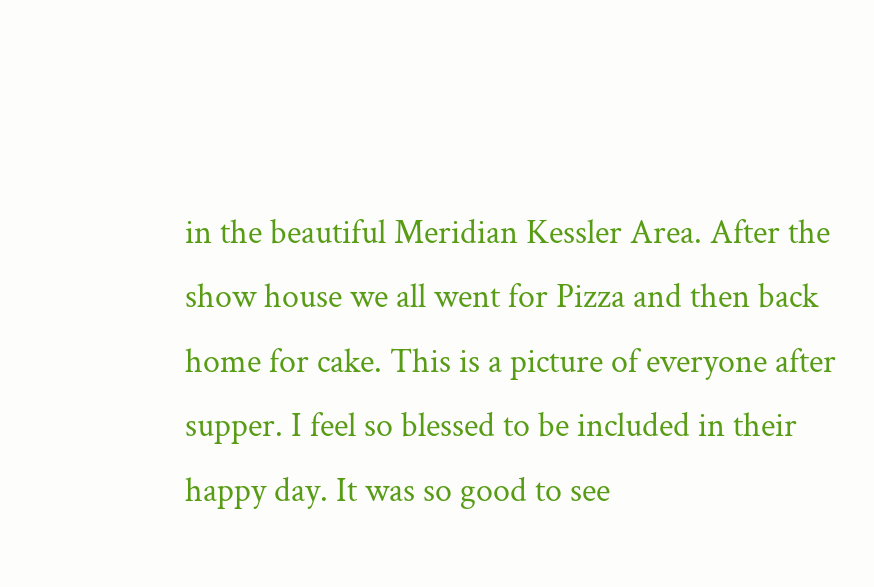in the beautiful Meridian Kessler Area. After the show house we all went for Pizza and then back home for cake. This is a picture of everyone after supper. I feel so blessed to be included in their happy day. It was so good to see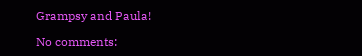Grampsy and Paula!

No comments: